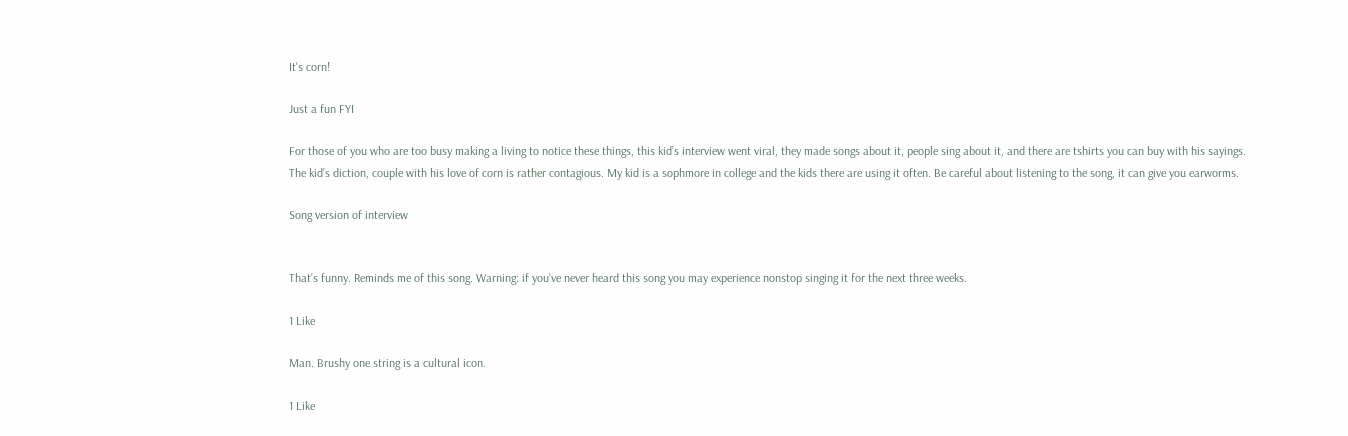It's corn!

Just a fun FYI

For those of you who are too busy making a living to notice these things, this kid’s interview went viral, they made songs about it, people sing about it, and there are tshirts you can buy with his sayings. The kid’s diction, couple with his love of corn is rather contagious. My kid is a sophmore in college and the kids there are using it often. Be careful about listening to the song, it can give you earworms.

Song version of interview


That’s funny. Reminds me of this song. Warning: if you’ve never heard this song you may experience nonstop singing it for the next three weeks.

1 Like

Man. Brushy one string is a cultural icon.

1 Like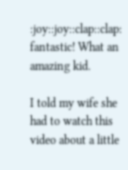:joy::joy::clap::clap: fantastic! What an amazing kid.

I told my wife she had to watch this video about a little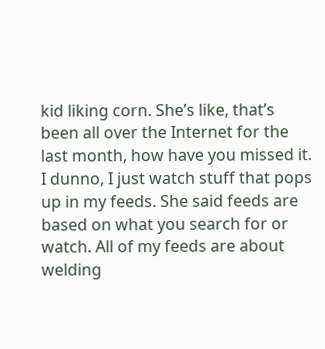kid liking corn. She’s like, that’s been all over the Internet for the last month, how have you missed it. I dunno, I just watch stuff that pops up in my feeds. She said feeds are based on what you search for or watch. All of my feeds are about welding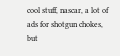cool stuff, nascar, a lot of ads for shotgun chokes, but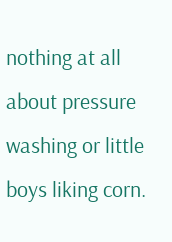nothing at all about pressure washing or little boys liking corn.